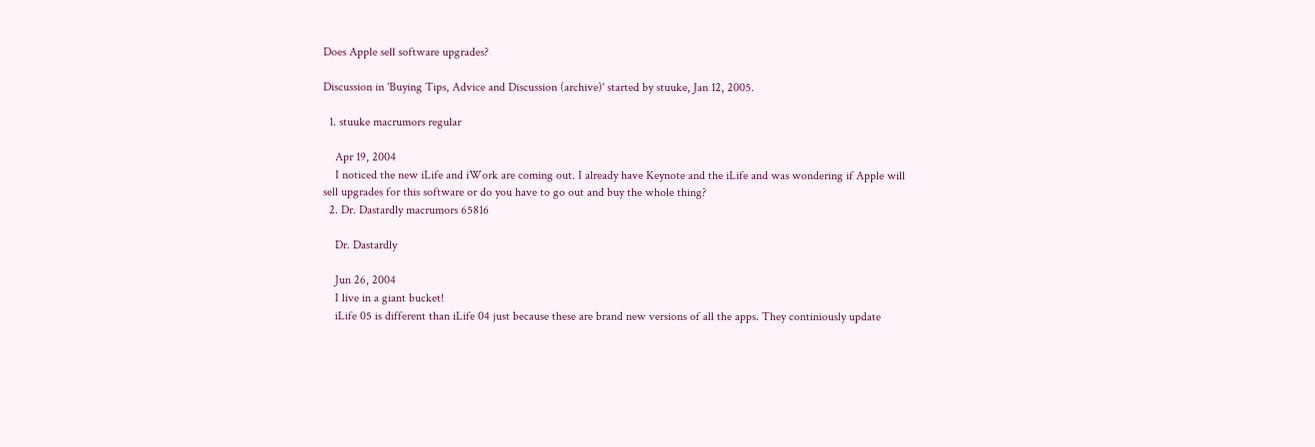Does Apple sell software upgrades?

Discussion in 'Buying Tips, Advice and Discussion (archive)' started by stuuke, Jan 12, 2005.

  1. stuuke macrumors regular

    Apr 19, 2004
    I noticed the new iLife and iWork are coming out. I already have Keynote and the iLife and was wondering if Apple will sell upgrades for this software or do you have to go out and buy the whole thing?
  2. Dr. Dastardly macrumors 65816

    Dr. Dastardly

    Jun 26, 2004
    I live in a giant bucket!
    iLife 05 is different than iLife 04 just because these are brand new versions of all the apps. They continiously update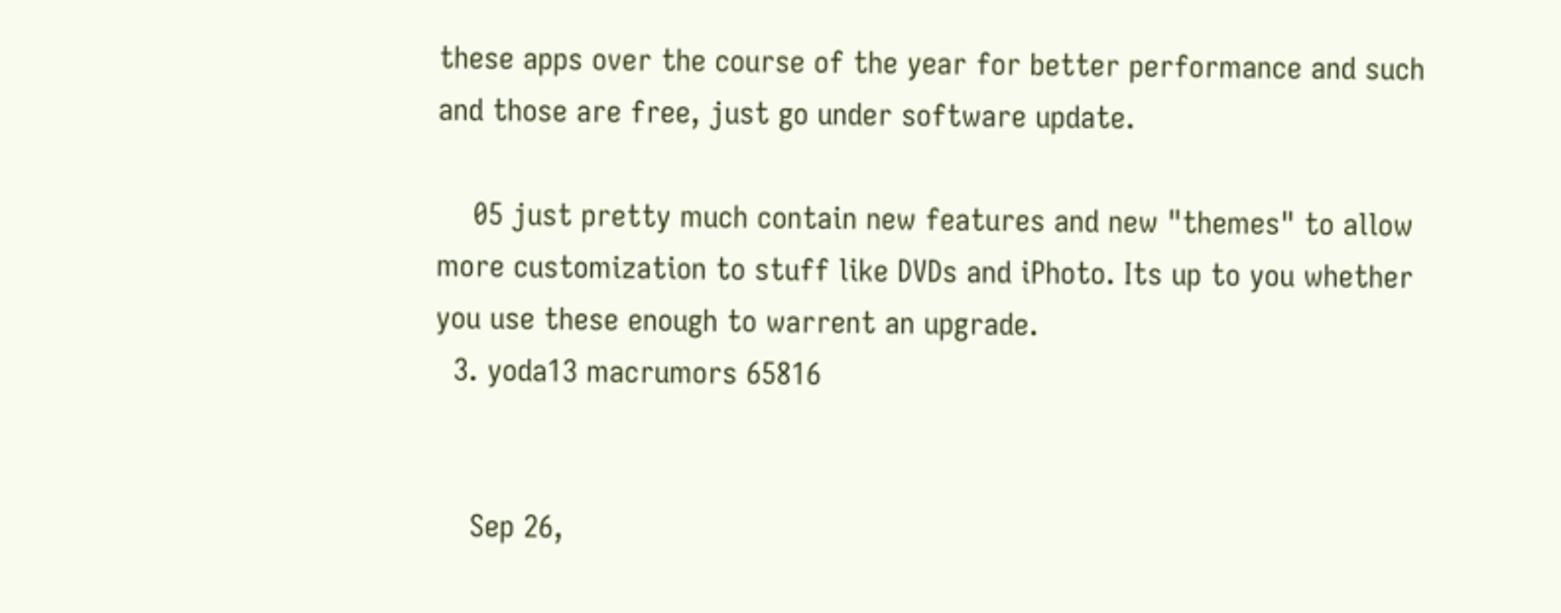these apps over the course of the year for better performance and such and those are free, just go under software update.

    05 just pretty much contain new features and new "themes" to allow more customization to stuff like DVDs and iPhoto. Its up to you whether you use these enough to warrent an upgrade.
  3. yoda13 macrumors 65816


    Sep 26,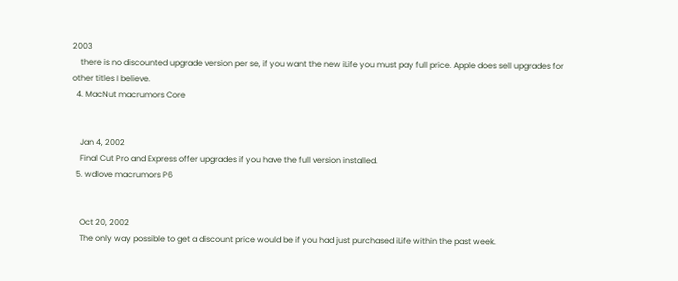2003
    there is no discounted upgrade version per se, if you want the new iLife you must pay full price. Apple does sell upgrades for other titles I believe.
  4. MacNut macrumors Core


    Jan 4, 2002
    Final Cut Pro and Express offer upgrades if you have the full version installed.
  5. wdlove macrumors P6


    Oct 20, 2002
    The only way possible to get a discount price would be if you had just purchased iLife within the past week.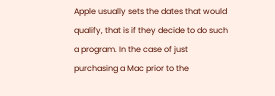Apple usually sets the dates that would qualify, that is if they decide to do such a program. In the case of just purchasing a Mac prior to the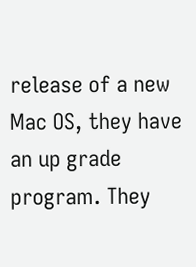release of a new Mac OS, they have an up grade program. They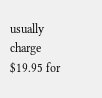usually charge $19.95 for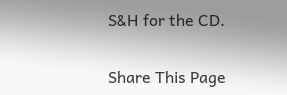S&H for the CD.

Share This Page